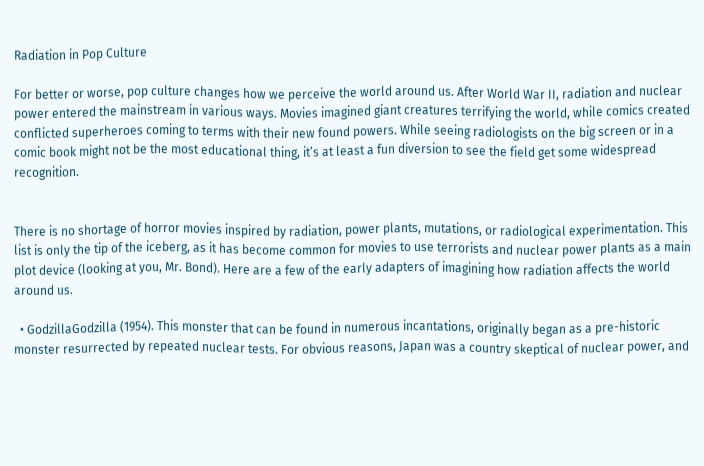Radiation in Pop Culture

For better or worse, pop culture changes how we perceive the world around us. After World War II, radiation and nuclear power entered the mainstream in various ways. Movies imagined giant creatures terrifying the world, while comics created conflicted superheroes coming to terms with their new found powers. While seeing radiologists on the big screen or in a comic book might not be the most educational thing, it’s at least a fun diversion to see the field get some widespread recognition.


There is no shortage of horror movies inspired by radiation, power plants, mutations, or radiological experimentation. This list is only the tip of the iceberg, as it has become common for movies to use terrorists and nuclear power plants as a main plot device (looking at you, Mr. Bond). Here are a few of the early adapters of imagining how radiation affects the world around us.

  • GodzillaGodzilla (1954). This monster that can be found in numerous incantations, originally began as a pre-historic monster resurrected by repeated nuclear tests. For obvious reasons, Japan was a country skeptical of nuclear power, and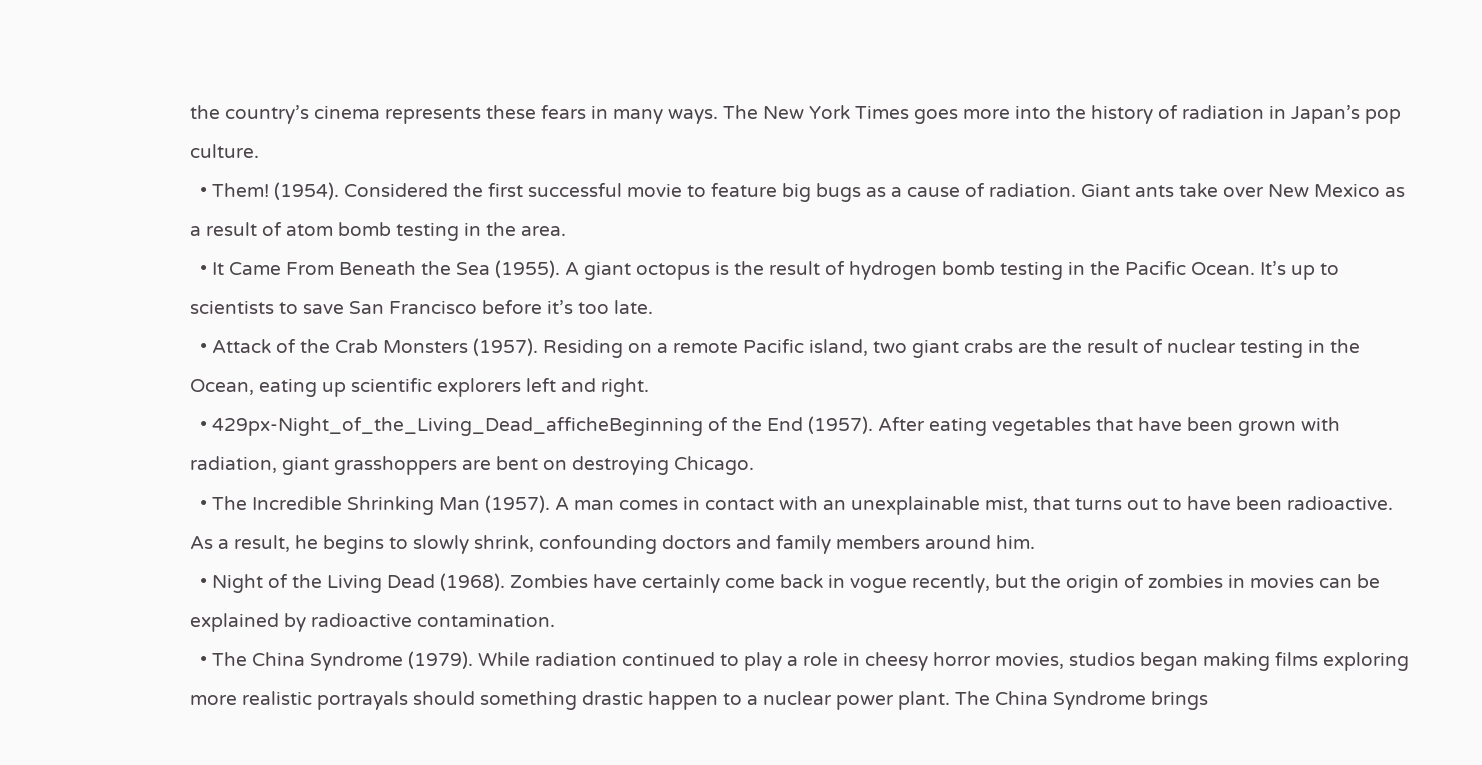the country’s cinema represents these fears in many ways. The New York Times goes more into the history of radiation in Japan’s pop culture.
  • Them! (1954). Considered the first successful movie to feature big bugs as a cause of radiation. Giant ants take over New Mexico as a result of atom bomb testing in the area.
  • It Came From Beneath the Sea (1955). A giant octopus is the result of hydrogen bomb testing in the Pacific Ocean. It’s up to scientists to save San Francisco before it’s too late.
  • Attack of the Crab Monsters (1957). Residing on a remote Pacific island, two giant crabs are the result of nuclear testing in the Ocean, eating up scientific explorers left and right.
  • 429px-Night_of_the_Living_Dead_afficheBeginning of the End (1957). After eating vegetables that have been grown with radiation, giant grasshoppers are bent on destroying Chicago.
  • The Incredible Shrinking Man (1957). A man comes in contact with an unexplainable mist, that turns out to have been radioactive. As a result, he begins to slowly shrink, confounding doctors and family members around him.
  • Night of the Living Dead (1968). Zombies have certainly come back in vogue recently, but the origin of zombies in movies can be explained by radioactive contamination.
  • The China Syndrome (1979). While radiation continued to play a role in cheesy horror movies, studios began making films exploring more realistic portrayals should something drastic happen to a nuclear power plant. The China Syndrome brings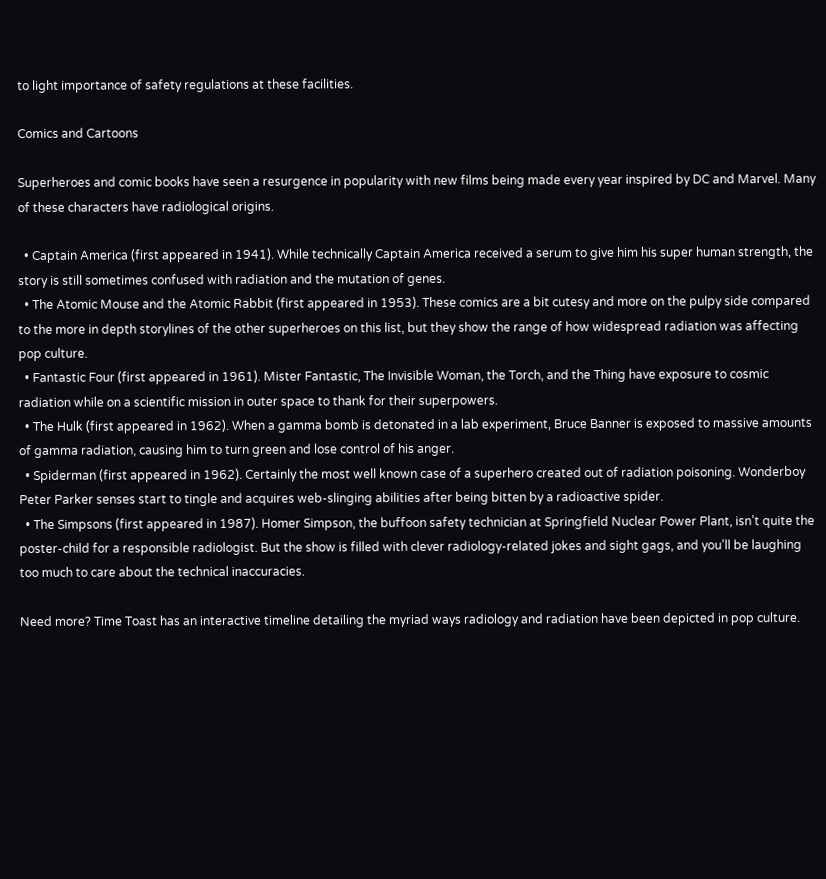to light importance of safety regulations at these facilities.

Comics and Cartoons

Superheroes and comic books have seen a resurgence in popularity with new films being made every year inspired by DC and Marvel. Many of these characters have radiological origins.

  • Captain America (first appeared in 1941). While technically Captain America received a serum to give him his super human strength, the story is still sometimes confused with radiation and the mutation of genes.
  • The Atomic Mouse and the Atomic Rabbit (first appeared in 1953). These comics are a bit cutesy and more on the pulpy side compared to the more in depth storylines of the other superheroes on this list, but they show the range of how widespread radiation was affecting pop culture.
  • Fantastic Four (first appeared in 1961). Mister Fantastic, The Invisible Woman, the Torch, and the Thing have exposure to cosmic radiation while on a scientific mission in outer space to thank for their superpowers.
  • The Hulk (first appeared in 1962). When a gamma bomb is detonated in a lab experiment, Bruce Banner is exposed to massive amounts of gamma radiation, causing him to turn green and lose control of his anger.
  • Spiderman (first appeared in 1962). Certainly the most well known case of a superhero created out of radiation poisoning. Wonderboy Peter Parker senses start to tingle and acquires web-slinging abilities after being bitten by a radioactive spider.
  • The Simpsons (first appeared in 1987). Homer Simpson, the buffoon safety technician at Springfield Nuclear Power Plant, isn’t quite the poster-child for a responsible radiologist. But the show is filled with clever radiology-related jokes and sight gags, and you’ll be laughing too much to care about the technical inaccuracies.

Need more? Time Toast has an interactive timeline detailing the myriad ways radiology and radiation have been depicted in pop culture.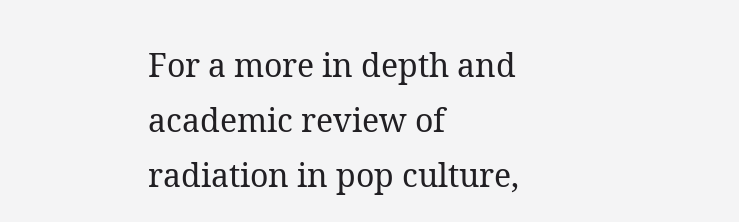For a more in depth and academic review of radiation in pop culture,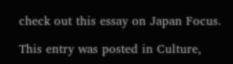check out this essay on Japan Focus.

This entry was posted in Culture,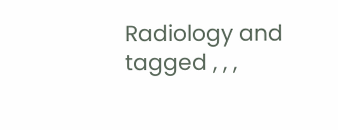Radiology and tagged , , ,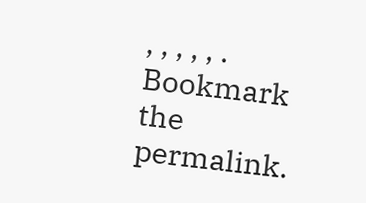, , , , , . Bookmark the permalink.